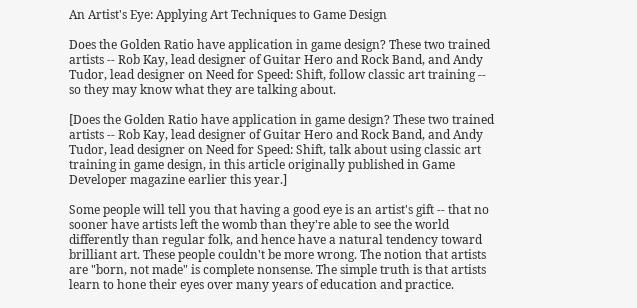An Artist's Eye: Applying Art Techniques to Game Design

Does the Golden Ratio have application in game design? These two trained artists -- Rob Kay, lead designer of Guitar Hero and Rock Band, and Andy Tudor, lead designer on Need for Speed: Shift, follow classic art training -- so they may know what they are talking about.

[Does the Golden Ratio have application in game design? These two trained artists -- Rob Kay, lead designer of Guitar Hero and Rock Band, and Andy Tudor, lead designer on Need for Speed: Shift, talk about using classic art training in game design, in this article originally published in Game Developer magazine earlier this year.]

Some people will tell you that having a good eye is an artist's gift -- that no sooner have artists left the womb than they're able to see the world differently than regular folk, and hence have a natural tendency toward brilliant art. These people couldn't be more wrong. The notion that artists are "born, not made" is complete nonsense. The simple truth is that artists learn to hone their eyes over many years of education and practice.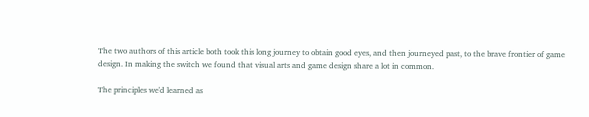The two authors of this article both took this long journey to obtain good eyes, and then journeyed past, to the brave frontier of game design. In making the switch we found that visual arts and game design share a lot in common.

The principles we'd learned as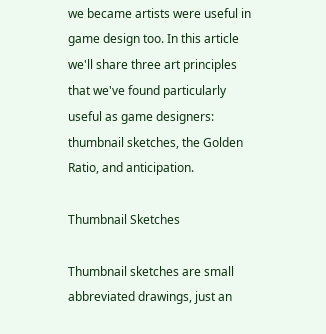we became artists were useful in game design too. In this article we'll share three art principles that we've found particularly useful as game designers: thumbnail sketches, the Golden Ratio, and anticipation.

Thumbnail Sketches

Thumbnail sketches are small abbreviated drawings, just an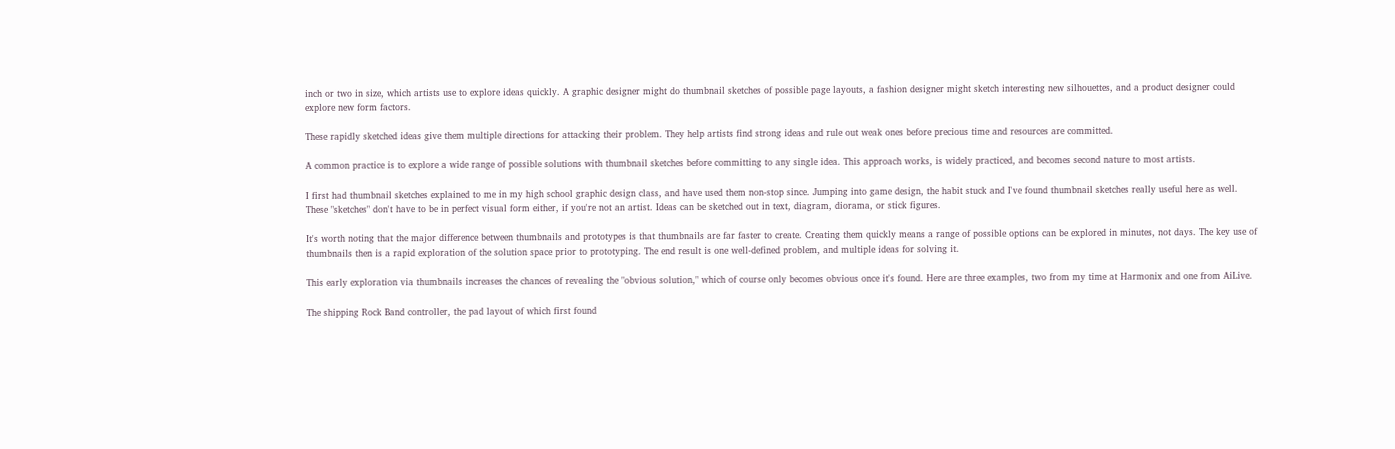inch or two in size, which artists use to explore ideas quickly. A graphic designer might do thumbnail sketches of possible page layouts, a fashion designer might sketch interesting new silhouettes, and a product designer could explore new form factors.

These rapidly sketched ideas give them multiple directions for attacking their problem. They help artists find strong ideas and rule out weak ones before precious time and resources are committed.

A common practice is to explore a wide range of possible solutions with thumbnail sketches before committing to any single idea. This approach works, is widely practiced, and becomes second nature to most artists.

I first had thumbnail sketches explained to me in my high school graphic design class, and have used them non-stop since. Jumping into game design, the habit stuck and I've found thumbnail sketches really useful here as well. These "sketches" don't have to be in perfect visual form either, if you're not an artist. Ideas can be sketched out in text, diagram, diorama, or stick figures.

It's worth noting that the major difference between thumbnails and prototypes is that thumbnails are far faster to create. Creating them quickly means a range of possible options can be explored in minutes, not days. The key use of thumbnails then is a rapid exploration of the solution space prior to prototyping. The end result is one well-defined problem, and multiple ideas for solving it.

This early exploration via thumbnails increases the chances of revealing the "obvious solution," which of course only becomes obvious once it's found. Here are three examples, two from my time at Harmonix and one from AiLive.

The shipping Rock Band controller, the pad layout of which first found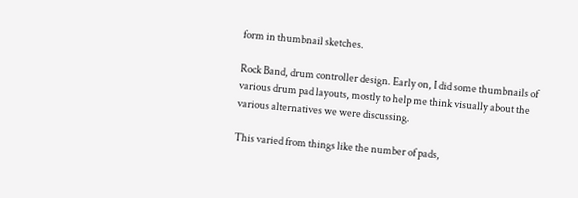form in thumbnail sketches.

Rock Band, drum controller design. Early on, I did some thumbnails of various drum pad layouts, mostly to help me think visually about the various alternatives we were discussing.

This varied from things like the number of pads,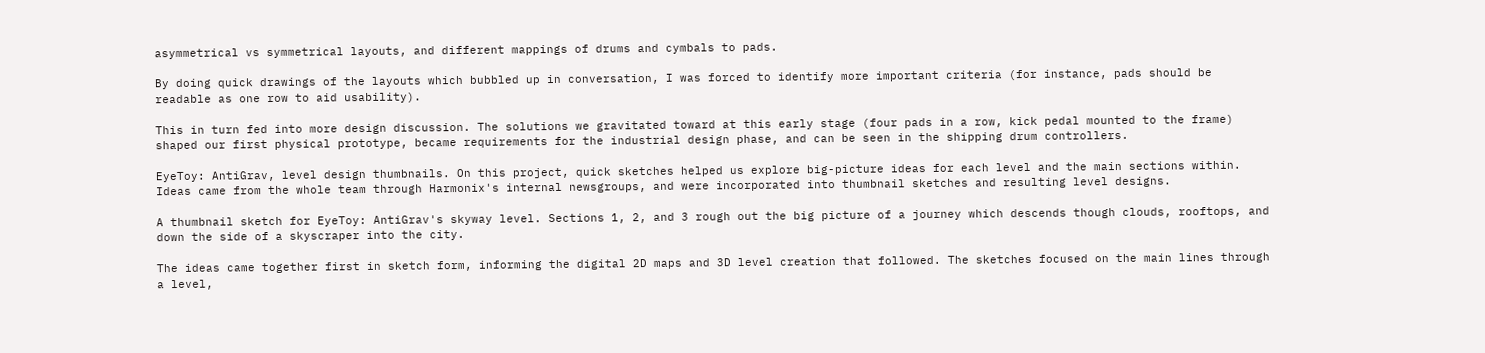asymmetrical vs symmetrical layouts, and different mappings of drums and cymbals to pads.

By doing quick drawings of the layouts which bubbled up in conversation, I was forced to identify more important criteria (for instance, pads should be readable as one row to aid usability).

This in turn fed into more design discussion. The solutions we gravitated toward at this early stage (four pads in a row, kick pedal mounted to the frame) shaped our first physical prototype, became requirements for the industrial design phase, and can be seen in the shipping drum controllers.

EyeToy: AntiGrav, level design thumbnails. On this project, quick sketches helped us explore big-picture ideas for each level and the main sections within. Ideas came from the whole team through Harmonix's internal newsgroups, and were incorporated into thumbnail sketches and resulting level designs.

A thumbnail sketch for EyeToy: AntiGrav's skyway level. Sections 1, 2, and 3 rough out the big picture of a journey which descends though clouds, rooftops, and down the side of a skyscraper into the city.

The ideas came together first in sketch form, informing the digital 2D maps and 3D level creation that followed. The sketches focused on the main lines through a level,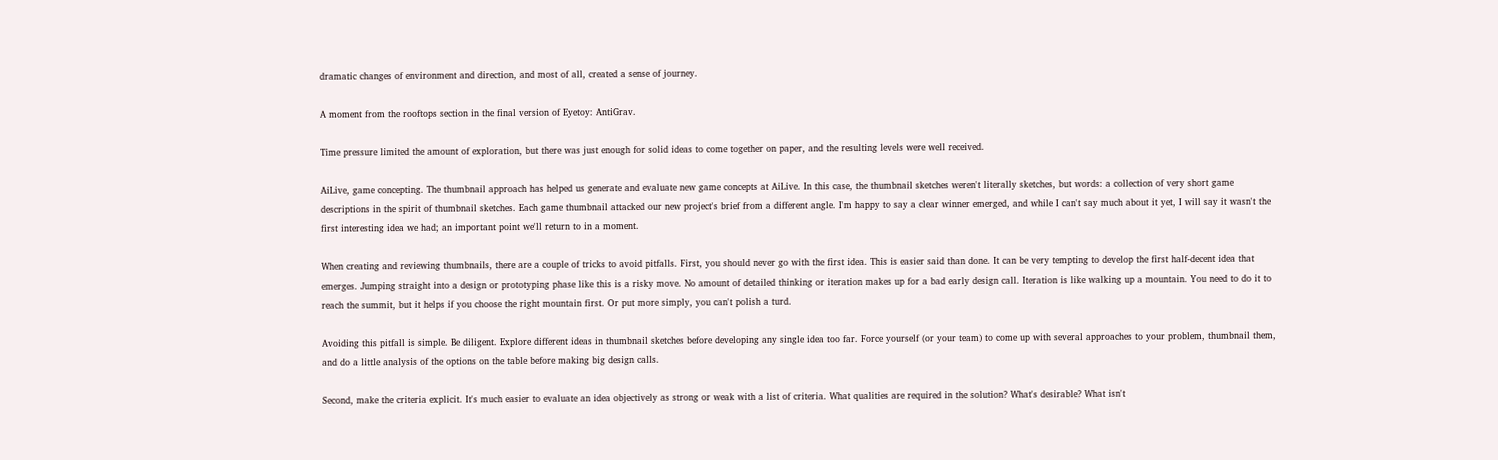dramatic changes of environment and direction, and most of all, created a sense of journey.

A moment from the rooftops section in the final version of Eyetoy: AntiGrav.

Time pressure limited the amount of exploration, but there was just enough for solid ideas to come together on paper, and the resulting levels were well received.

AiLive, game concepting. The thumbnail approach has helped us generate and evaluate new game concepts at AiLive. In this case, the thumbnail sketches weren't literally sketches, but words: a collection of very short game descriptions in the spirit of thumbnail sketches. Each game thumbnail attacked our new project's brief from a different angle. I'm happy to say a clear winner emerged, and while I can't say much about it yet, I will say it wasn't the first interesting idea we had; an important point we'll return to in a moment.

When creating and reviewing thumbnails, there are a couple of tricks to avoid pitfalls. First, you should never go with the first idea. This is easier said than done. It can be very tempting to develop the first half-decent idea that emerges. Jumping straight into a design or prototyping phase like this is a risky move. No amount of detailed thinking or iteration makes up for a bad early design call. Iteration is like walking up a mountain. You need to do it to reach the summit, but it helps if you choose the right mountain first. Or put more simply, you can't polish a turd.

Avoiding this pitfall is simple. Be diligent. Explore different ideas in thumbnail sketches before developing any single idea too far. Force yourself (or your team) to come up with several approaches to your problem, thumbnail them, and do a little analysis of the options on the table before making big design calls.

Second, make the criteria explicit. It's much easier to evaluate an idea objectively as strong or weak with a list of criteria. What qualities are required in the solution? What's desirable? What isn't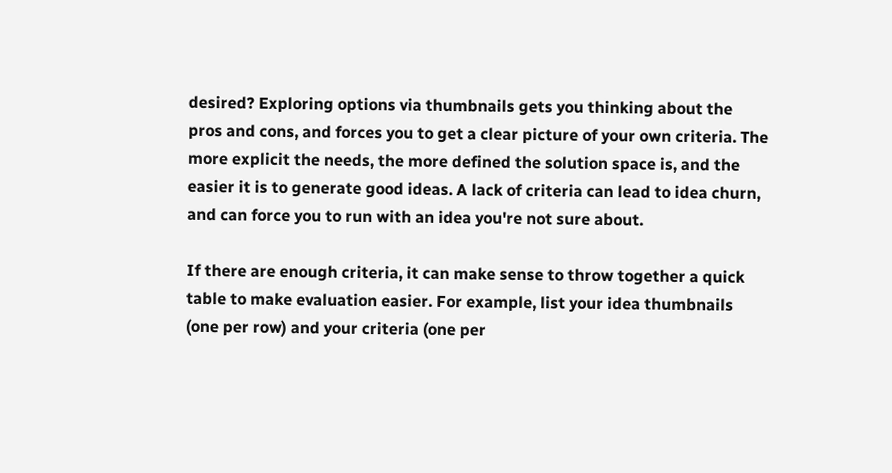desired? Exploring options via thumbnails gets you thinking about the pros and cons, and forces you to get a clear picture of your own criteria. The more explicit the needs, the more defined the solution space is, and the easier it is to generate good ideas. A lack of criteria can lead to idea churn, and can force you to run with an idea you're not sure about.

If there are enough criteria, it can make sense to throw together a quick table to make evaluation easier. For example, list your idea thumbnails (one per row) and your criteria (one per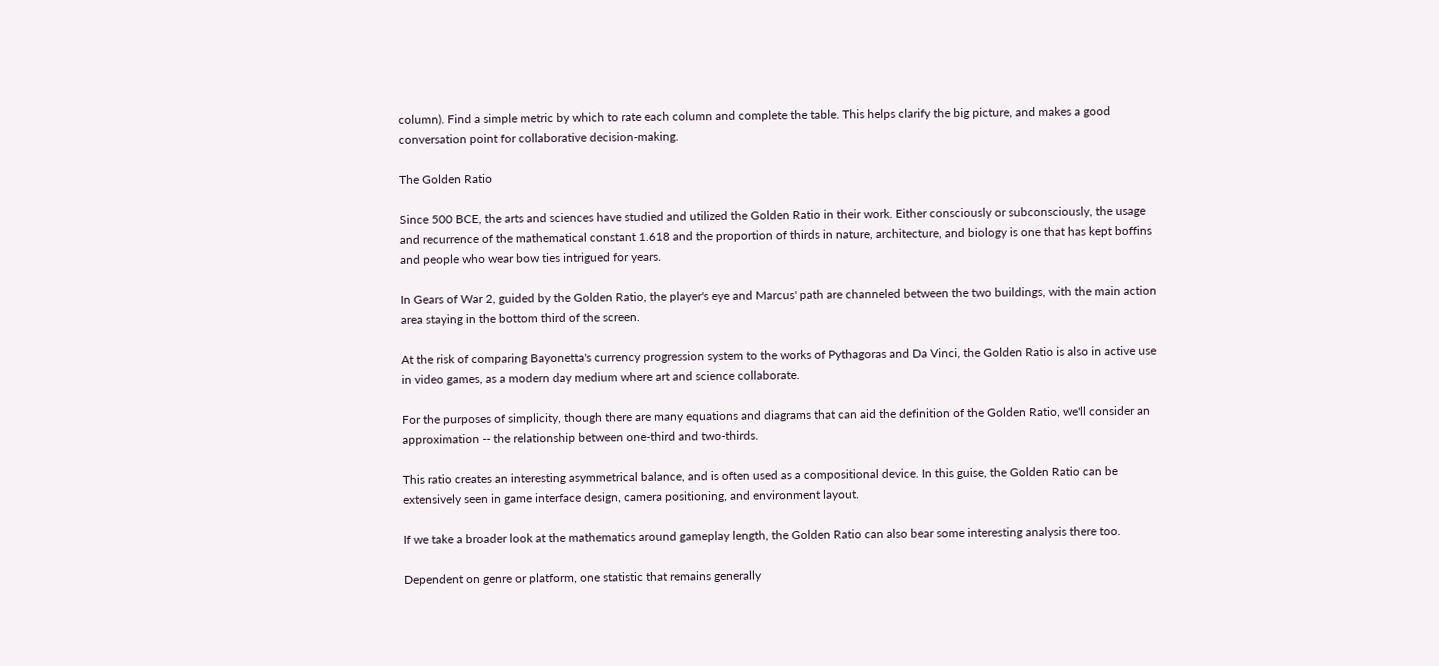column). Find a simple metric by which to rate each column and complete the table. This helps clarify the big picture, and makes a good conversation point for collaborative decision-making.

The Golden Ratio

Since 500 BCE, the arts and sciences have studied and utilized the Golden Ratio in their work. Either consciously or subconsciously, the usage and recurrence of the mathematical constant 1.618 and the proportion of thirds in nature, architecture, and biology is one that has kept boffins and people who wear bow ties intrigued for years.

In Gears of War 2, guided by the Golden Ratio, the player's eye and Marcus' path are channeled between the two buildings, with the main action area staying in the bottom third of the screen.

At the risk of comparing Bayonetta's currency progression system to the works of Pythagoras and Da Vinci, the Golden Ratio is also in active use in video games, as a modern day medium where art and science collaborate.

For the purposes of simplicity, though there are many equations and diagrams that can aid the definition of the Golden Ratio, we'll consider an approximation -- the relationship between one-third and two-thirds.

This ratio creates an interesting asymmetrical balance, and is often used as a compositional device. In this guise, the Golden Ratio can be extensively seen in game interface design, camera positioning, and environment layout.

If we take a broader look at the mathematics around gameplay length, the Golden Ratio can also bear some interesting analysis there too.

Dependent on genre or platform, one statistic that remains generally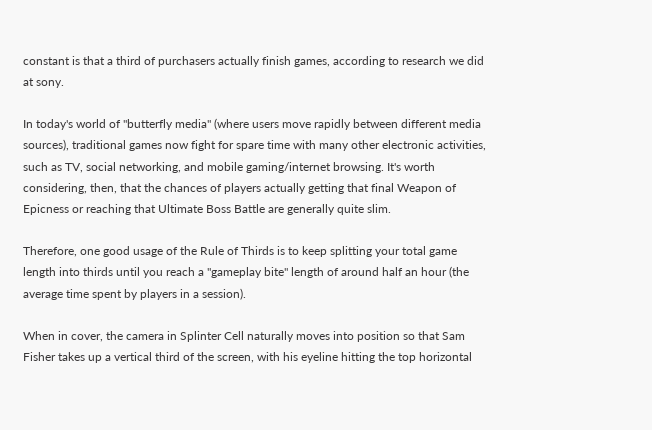constant is that a third of purchasers actually finish games, according to research we did at sony.

In today's world of "butterfly media" (where users move rapidly between different media sources), traditional games now fight for spare time with many other electronic activities, such as TV, social networking, and mobile gaming/internet browsing. It's worth considering, then, that the chances of players actually getting that final Weapon of Epicness or reaching that Ultimate Boss Battle are generally quite slim.

Therefore, one good usage of the Rule of Thirds is to keep splitting your total game length into thirds until you reach a "gameplay bite" length of around half an hour (the average time spent by players in a session).

When in cover, the camera in Splinter Cell naturally moves into position so that Sam Fisher takes up a vertical third of the screen, with his eyeline hitting the top horizontal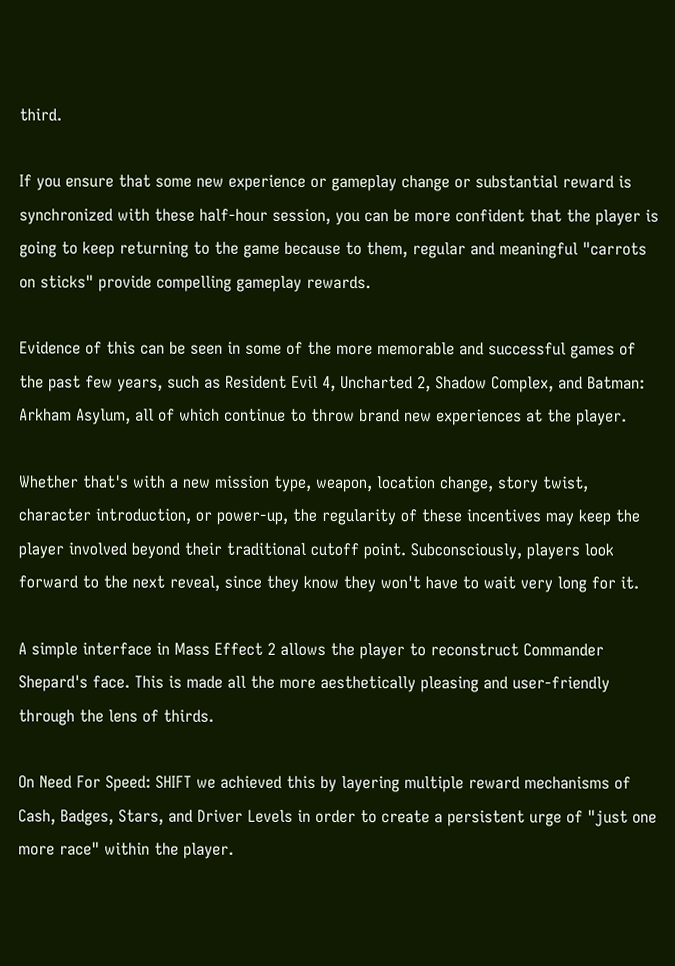third.

If you ensure that some new experience or gameplay change or substantial reward is synchronized with these half-hour session, you can be more confident that the player is going to keep returning to the game because to them, regular and meaningful "carrots on sticks" provide compelling gameplay rewards.

Evidence of this can be seen in some of the more memorable and successful games of the past few years, such as Resident Evil 4, Uncharted 2, Shadow Complex, and Batman: Arkham Asylum, all of which continue to throw brand new experiences at the player.

Whether that's with a new mission type, weapon, location change, story twist, character introduction, or power-up, the regularity of these incentives may keep the player involved beyond their traditional cutoff point. Subconsciously, players look forward to the next reveal, since they know they won't have to wait very long for it.

A simple interface in Mass Effect 2 allows the player to reconstruct Commander Shepard's face. This is made all the more aesthetically pleasing and user-friendly through the lens of thirds.

On Need For Speed: SHIFT we achieved this by layering multiple reward mechanisms of Cash, Badges, Stars, and Driver Levels in order to create a persistent urge of "just one more race" within the player.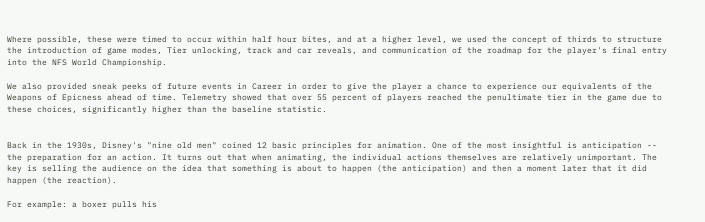Where possible, these were timed to occur within half hour bites, and at a higher level, we used the concept of thirds to structure the introduction of game modes, Tier unlocking, track and car reveals, and communication of the roadmap for the player's final entry into the NFS World Championship.

We also provided sneak peeks of future events in Career in order to give the player a chance to experience our equivalents of the Weapons of Epicness ahead of time. Telemetry showed that over 55 percent of players reached the penultimate tier in the game due to these choices, significantly higher than the baseline statistic.


Back in the 1930s, Disney's "nine old men" coined 12 basic principles for animation. One of the most insightful is anticipation -- the preparation for an action. It turns out that when animating, the individual actions themselves are relatively unimportant. The key is selling the audience on the idea that something is about to happen (the anticipation) and then a moment later that it did happen (the reaction).

For example: a boxer pulls his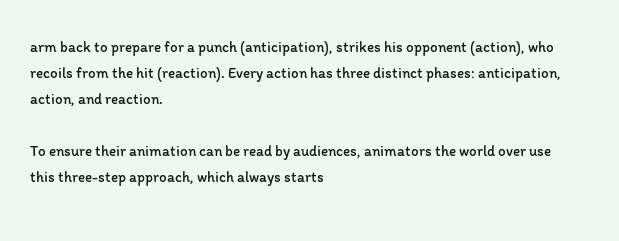arm back to prepare for a punch (anticipation), strikes his opponent (action), who recoils from the hit (reaction). Every action has three distinct phases: anticipation, action, and reaction.

To ensure their animation can be read by audiences, animators the world over use this three-step approach, which always starts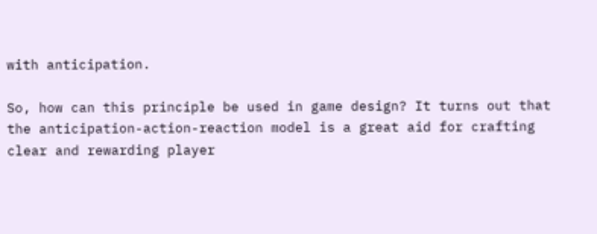with anticipation.

So, how can this principle be used in game design? It turns out that the anticipation-action-reaction model is a great aid for crafting clear and rewarding player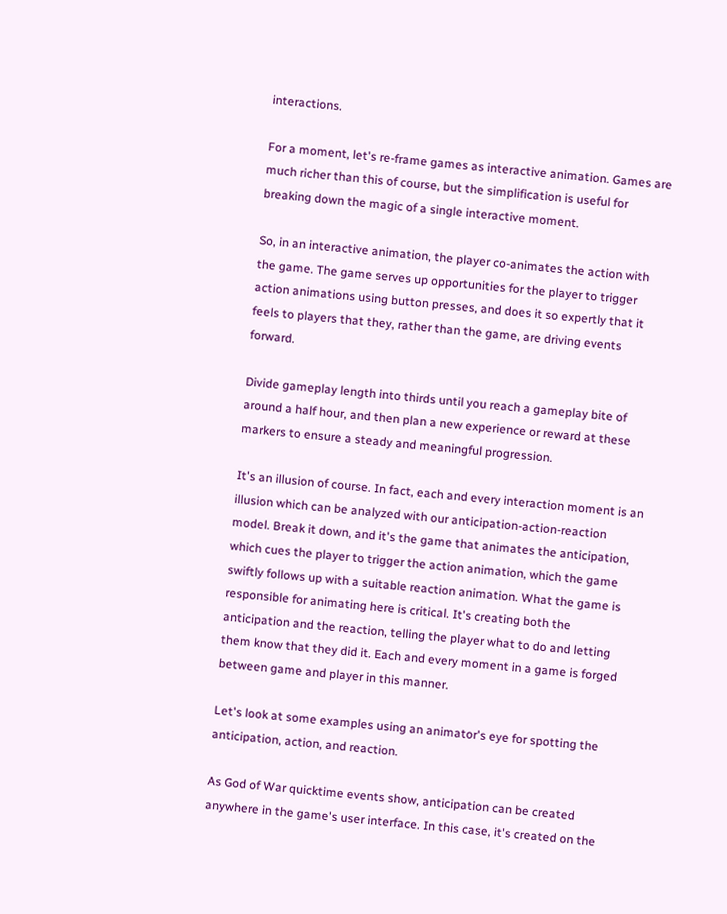interactions.

For a moment, let's re-frame games as interactive animation. Games are much richer than this of course, but the simplification is useful for breaking down the magic of a single interactive moment.

So, in an interactive animation, the player co-animates the action with the game. The game serves up opportunities for the player to trigger action animations using button presses, and does it so expertly that it feels to players that they, rather than the game, are driving events forward.

Divide gameplay length into thirds until you reach a gameplay bite of around a half hour, and then plan a new experience or reward at these markers to ensure a steady and meaningful progression.

It's an illusion of course. In fact, each and every interaction moment is an illusion which can be analyzed with our anticipation-action-reaction model. Break it down, and it's the game that animates the anticipation, which cues the player to trigger the action animation, which the game swiftly follows up with a suitable reaction animation. What the game is responsible for animating here is critical. It's creating both the anticipation and the reaction, telling the player what to do and letting them know that they did it. Each and every moment in a game is forged between game and player in this manner.

Let's look at some examples using an animator's eye for spotting the anticipation, action, and reaction.

As God of War quicktime events show, anticipation can be created anywhere in the game's user interface. In this case, it's created on the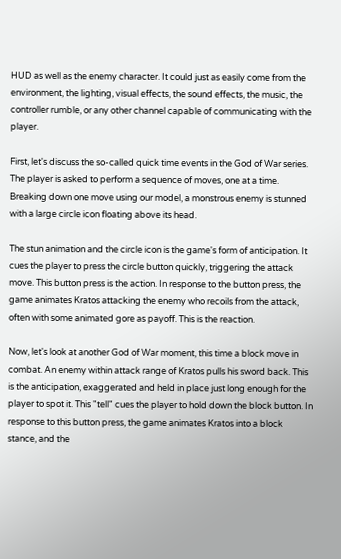HUD as well as the enemy character. It could just as easily come from the environment, the lighting, visual effects, the sound effects, the music, the controller rumble, or any other channel capable of communicating with the player.

First, let's discuss the so-called quick time events in the God of War series. The player is asked to perform a sequence of moves, one at a time. Breaking down one move using our model, a monstrous enemy is stunned with a large circle icon floating above its head.

The stun animation and the circle icon is the game's form of anticipation. It cues the player to press the circle button quickly, triggering the attack move. This button press is the action. In response to the button press, the game animates Kratos attacking the enemy who recoils from the attack, often with some animated gore as payoff. This is the reaction.

Now, let's look at another God of War moment, this time a block move in combat. An enemy within attack range of Kratos pulls his sword back. This is the anticipation, exaggerated and held in place just long enough for the player to spot it. This "tell" cues the player to hold down the block button. In response to this button press, the game animates Kratos into a block stance, and the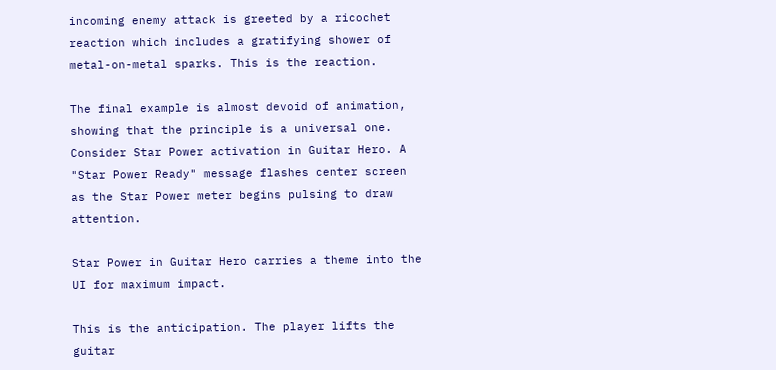incoming enemy attack is greeted by a ricochet reaction which includes a gratifying shower of metal-on-metal sparks. This is the reaction.

The final example is almost devoid of animation, showing that the principle is a universal one. Consider Star Power activation in Guitar Hero. A "Star Power Ready" message flashes center screen as the Star Power meter begins pulsing to draw attention.

Star Power in Guitar Hero carries a theme into the UI for maximum impact.

This is the anticipation. The player lifts the guitar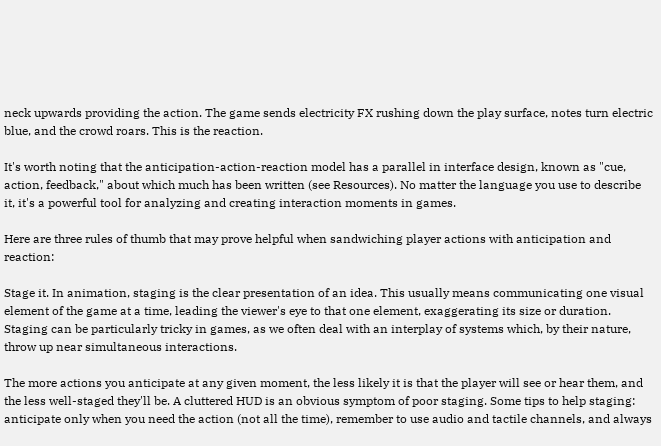neck upwards providing the action. The game sends electricity FX rushing down the play surface, notes turn electric blue, and the crowd roars. This is the reaction.

It's worth noting that the anticipation-action-reaction model has a parallel in interface design, known as "cue, action, feedback," about which much has been written (see Resources). No matter the language you use to describe it, it's a powerful tool for analyzing and creating interaction moments in games.

Here are three rules of thumb that may prove helpful when sandwiching player actions with anticipation and reaction:

Stage it. In animation, staging is the clear presentation of an idea. This usually means communicating one visual element of the game at a time, leading the viewer's eye to that one element, exaggerating its size or duration. Staging can be particularly tricky in games, as we often deal with an interplay of systems which, by their nature, throw up near simultaneous interactions.

The more actions you anticipate at any given moment, the less likely it is that the player will see or hear them, and the less well-staged they'll be. A cluttered HUD is an obvious symptom of poor staging. Some tips to help staging: anticipate only when you need the action (not all the time), remember to use audio and tactile channels, and always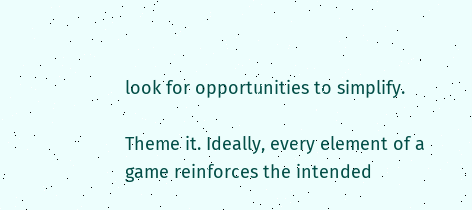look for opportunities to simplify.

Theme it. Ideally, every element of a game reinforces the intended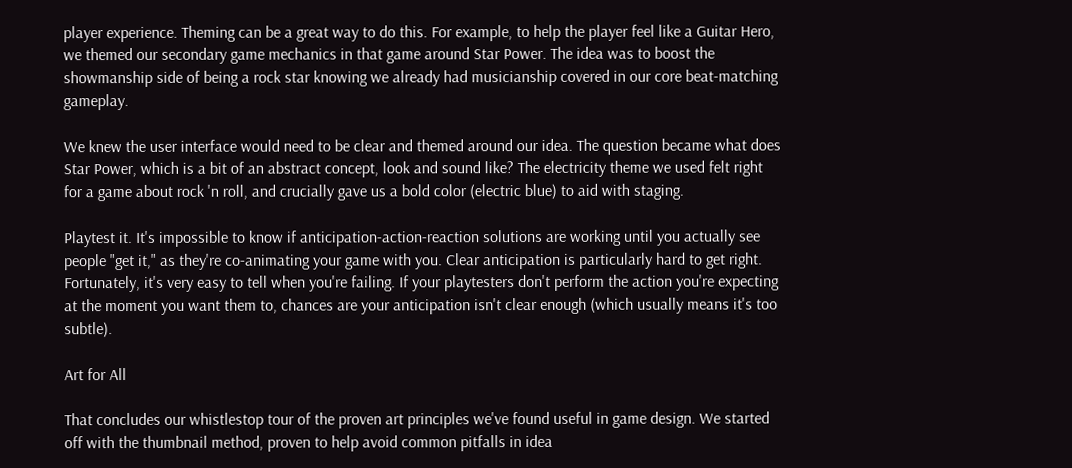player experience. Theming can be a great way to do this. For example, to help the player feel like a Guitar Hero, we themed our secondary game mechanics in that game around Star Power. The idea was to boost the showmanship side of being a rock star knowing we already had musicianship covered in our core beat-matching gameplay.

We knew the user interface would need to be clear and themed around our idea. The question became what does Star Power, which is a bit of an abstract concept, look and sound like? The electricity theme we used felt right for a game about rock 'n roll, and crucially gave us a bold color (electric blue) to aid with staging.

Playtest it. It's impossible to know if anticipation-action-reaction solutions are working until you actually see people "get it," as they're co-animating your game with you. Clear anticipation is particularly hard to get right. Fortunately, it's very easy to tell when you're failing. If your playtesters don't perform the action you're expecting at the moment you want them to, chances are your anticipation isn't clear enough (which usually means it's too subtle).

Art for All

That concludes our whistlestop tour of the proven art principles we've found useful in game design. We started off with the thumbnail method, proven to help avoid common pitfalls in idea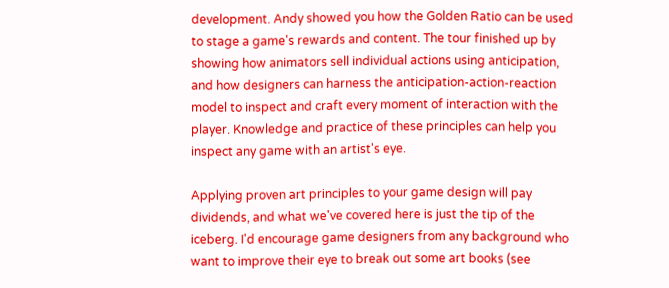development. Andy showed you how the Golden Ratio can be used to stage a game's rewards and content. The tour finished up by showing how animators sell individual actions using anticipation, and how designers can harness the anticipation-action-reaction model to inspect and craft every moment of interaction with the player. Knowledge and practice of these principles can help you inspect any game with an artist's eye.

Applying proven art principles to your game design will pay dividends, and what we've covered here is just the tip of the iceberg. I'd encourage game designers from any background who want to improve their eye to break out some art books (see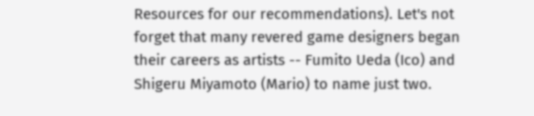Resources for our recommendations). Let's not forget that many revered game designers began their careers as artists -- Fumito Ueda (Ico) and Shigeru Miyamoto (Mario) to name just two.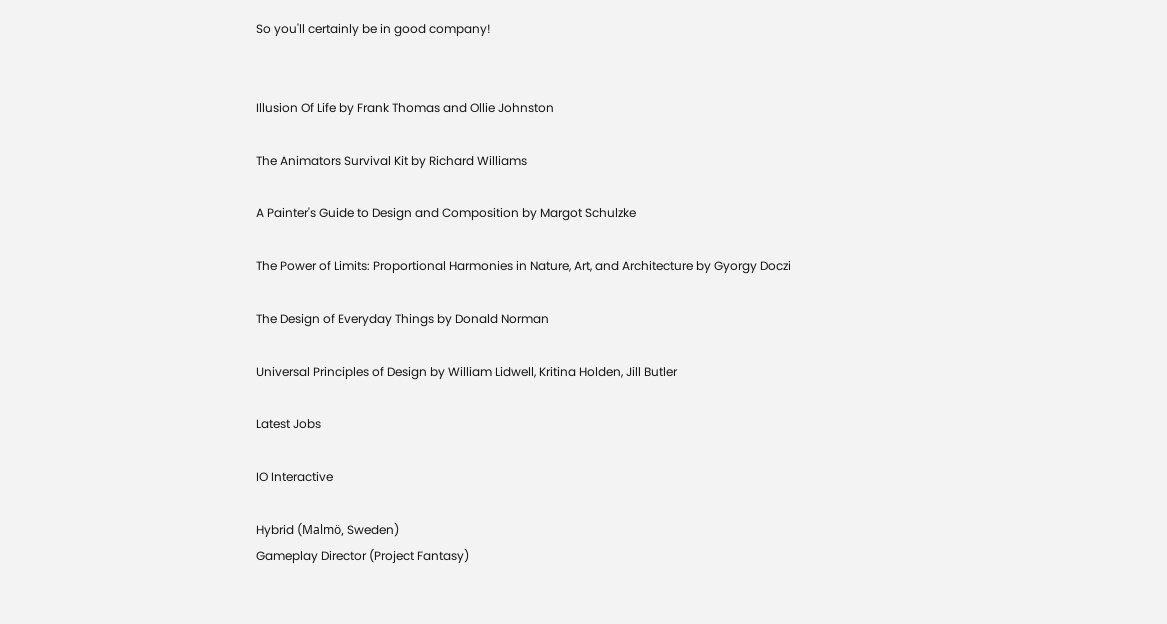So you'll certainly be in good company!


Illusion Of Life by Frank Thomas and Ollie Johnston

The Animators Survival Kit by Richard Williams

A Painter's Guide to Design and Composition by Margot Schulzke

The Power of Limits: Proportional Harmonies in Nature, Art, and Architecture by Gyorgy Doczi

The Design of Everyday Things by Donald Norman

Universal Principles of Design by William Lidwell, Kritina Holden, Jill Butler

Latest Jobs

IO Interactive

Hybrid (Malmö, Sweden)
Gameplay Director (Project Fantasy)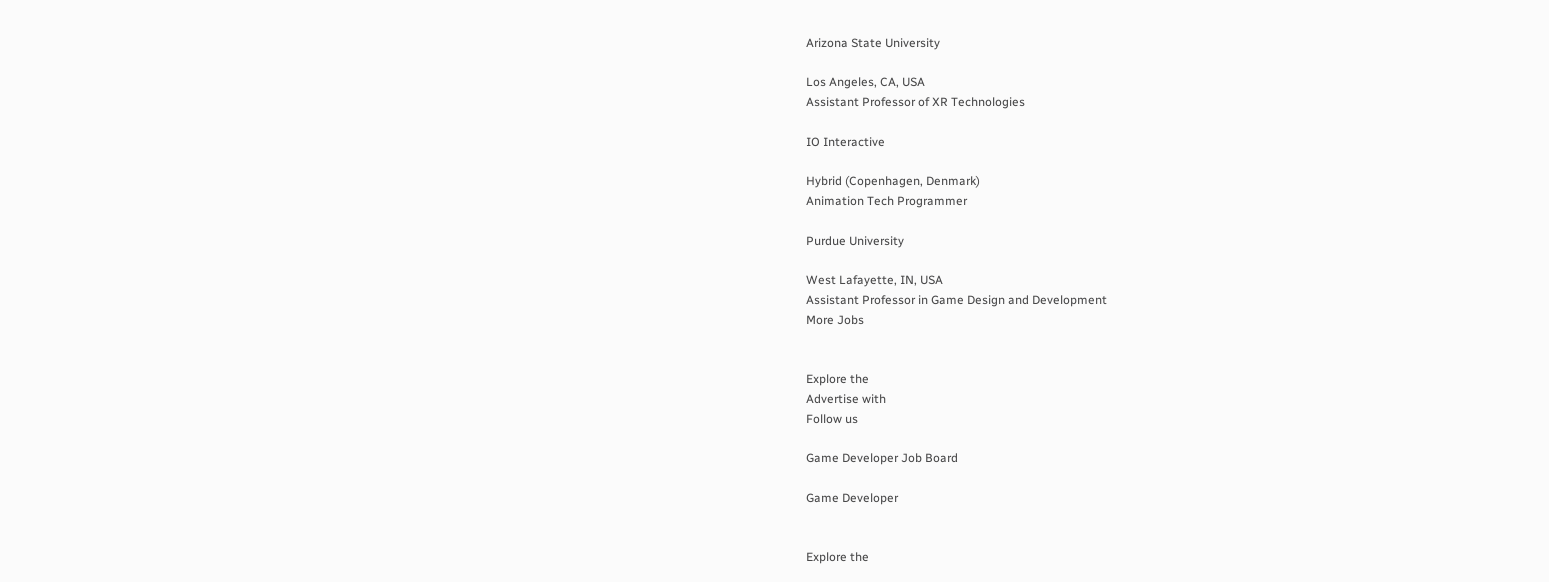Arizona State University

Los Angeles, CA, USA
Assistant Professor of XR Technologies

IO Interactive

Hybrid (Copenhagen, Denmark)
Animation Tech Programmer

Purdue University

West Lafayette, IN, USA
Assistant Professor in Game Design and Development
More Jobs


Explore the
Advertise with
Follow us

Game Developer Job Board

Game Developer


Explore the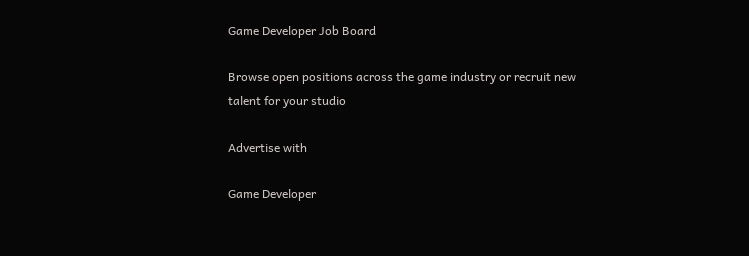Game Developer Job Board

Browse open positions across the game industry or recruit new talent for your studio

Advertise with

Game Developer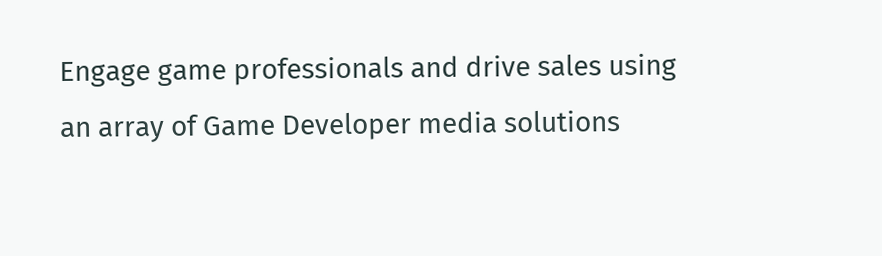Engage game professionals and drive sales using an array of Game Developer media solutions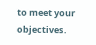to meet your objectives.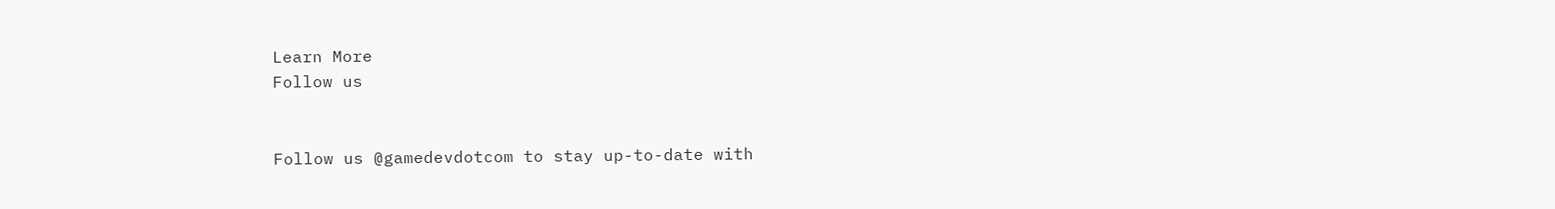Learn More
Follow us


Follow us @gamedevdotcom to stay up-to-date with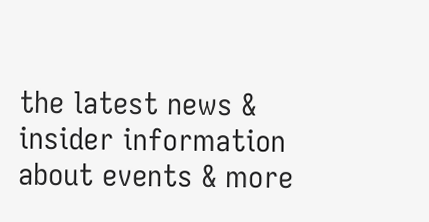the latest news & insider information about events & more